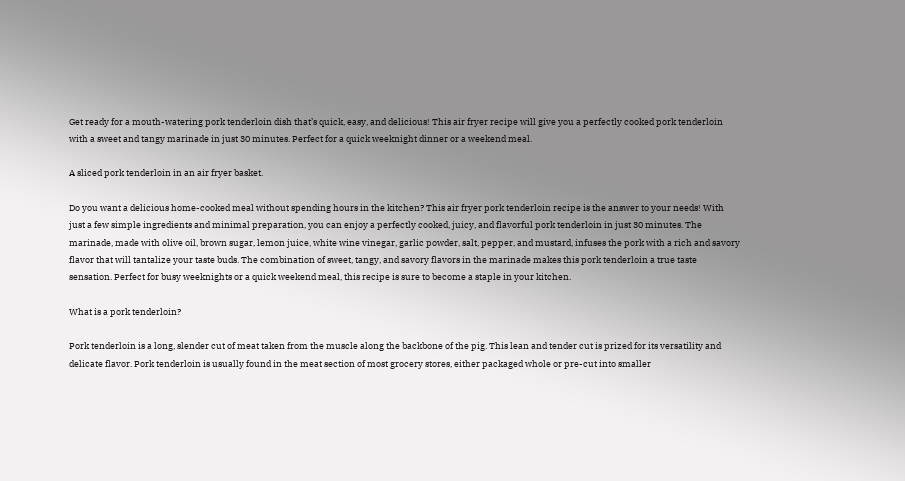Get ready for a mouth-watering pork tenderloin dish that’s quick, easy, and delicious! This air fryer recipe will give you a perfectly cooked pork tenderloin with a sweet and tangy marinade in just 30 minutes. Perfect for a quick weeknight dinner or a weekend meal.

A sliced pork tenderloin in an air fryer basket.

Do you want a delicious home-cooked meal without spending hours in the kitchen? This air fryer pork tenderloin recipe is the answer to your needs! With just a few simple ingredients and minimal preparation, you can enjoy a perfectly cooked, juicy, and flavorful pork tenderloin in just 30 minutes. The marinade, made with olive oil, brown sugar, lemon juice, white wine vinegar, garlic powder, salt, pepper, and mustard, infuses the pork with a rich and savory flavor that will tantalize your taste buds. The combination of sweet, tangy, and savory flavors in the marinade makes this pork tenderloin a true taste sensation. Perfect for busy weeknights or a quick weekend meal, this recipe is sure to become a staple in your kitchen.

What is a pork tenderloin?

Pork tenderloin is a long, slender cut of meat taken from the muscle along the backbone of the pig. This lean and tender cut is prized for its versatility and delicate flavor. Pork tenderloin is usually found in the meat section of most grocery stores, either packaged whole or pre-cut into smaller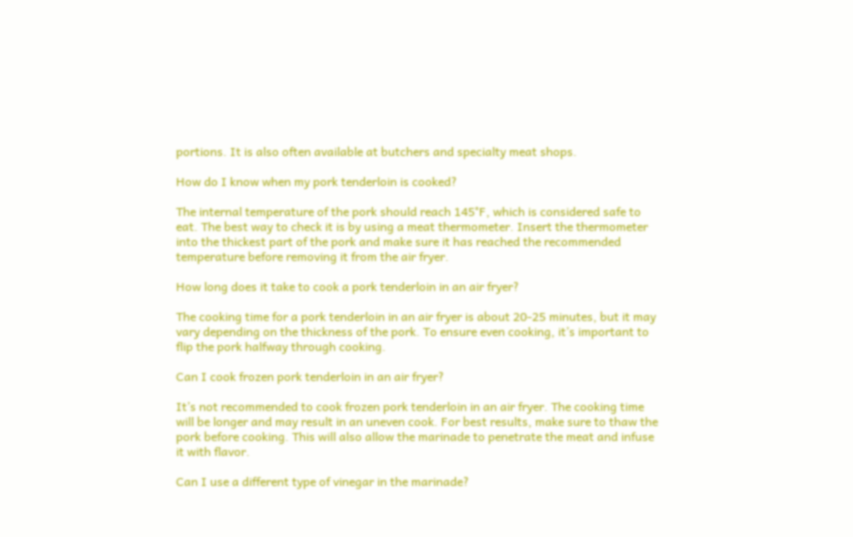portions. It is also often available at butchers and specialty meat shops.

How do I know when my pork tenderloin is cooked?

The internal temperature of the pork should reach 145°F, which is considered safe to eat. The best way to check it is by using a meat thermometer. Insert the thermometer into the thickest part of the pork and make sure it has reached the recommended temperature before removing it from the air fryer.

How long does it take to cook a pork tenderloin in an air fryer?

The cooking time for a pork tenderloin in an air fryer is about 20-25 minutes, but it may vary depending on the thickness of the pork. To ensure even cooking, it’s important to flip the pork halfway through cooking.

Can I cook frozen pork tenderloin in an air fryer?

It’s not recommended to cook frozen pork tenderloin in an air fryer. The cooking time will be longer and may result in an uneven cook. For best results, make sure to thaw the pork before cooking. This will also allow the marinade to penetrate the meat and infuse it with flavor.

Can I use a different type of vinegar in the marinade?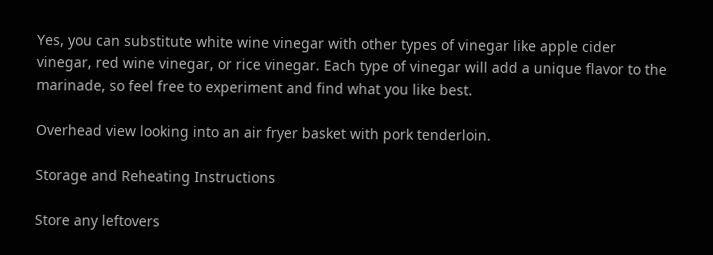Yes, you can substitute white wine vinegar with other types of vinegar like apple cider vinegar, red wine vinegar, or rice vinegar. Each type of vinegar will add a unique flavor to the marinade, so feel free to experiment and find what you like best.

Overhead view looking into an air fryer basket with pork tenderloin.

Storage and Reheating Instructions

Store any leftovers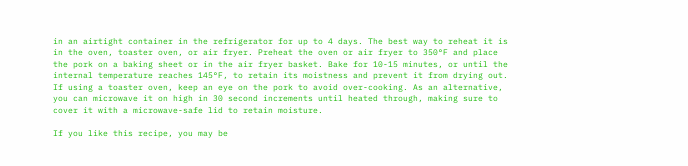in an airtight container in the refrigerator for up to 4 days. The best way to reheat it is in the oven, toaster oven, or air fryer. Preheat the oven or air fryer to 350°F and place the pork on a baking sheet or in the air fryer basket. Bake for 10-15 minutes, or until the internal temperature reaches 145°F, to retain its moistness and prevent it from drying out. If using a toaster oven, keep an eye on the pork to avoid over-cooking. As an alternative, you can microwave it on high in 30 second increments until heated through, making sure to cover it with a microwave-safe lid to retain moisture.

If you like this recipe, you may be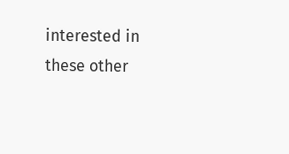interested in these other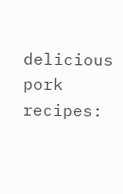delicious pork recipes: